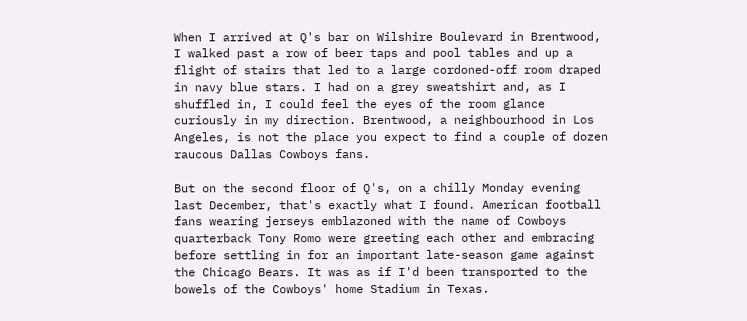When I arrived at Q's bar on Wilshire Boulevard in Brentwood, I walked past a row of beer taps and pool tables and up a flight of stairs that led to a large cordoned-off room draped in navy blue stars. I had on a grey sweatshirt and, as I shuffled in, I could feel the eyes of the room glance curiously in my direction. Brentwood, a neighbourhood in Los Angeles, is not the place you expect to find a couple of dozen raucous Dallas Cowboys fans.

But on the second floor of Q's, on a chilly Monday evening last December, that's exactly what I found. American football fans wearing jerseys emblazoned with the name of Cowboys quarterback Tony Romo were greeting each other and embracing before settling in for an important late-season game against the Chicago Bears. It was as if I'd been transported to the bowels of the Cowboys' home Stadium in Texas.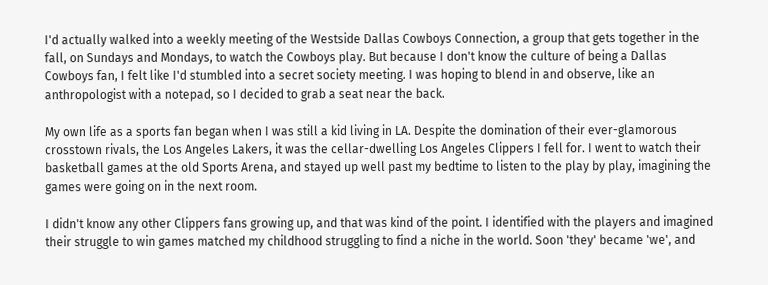I'd actually walked into a weekly meeting of the Westside Dallas Cowboys Connection, a group that gets together in the fall, on Sundays and Mondays, to watch the Cowboys play. But because I don't know the culture of being a Dallas Cowboys fan, I felt like I'd stumbled into a secret society meeting. I was hoping to blend in and observe, like an anthropologist with a notepad, so I decided to grab a seat near the back.

My own life as a sports fan began when I was still a kid living in LA. Despite the domination of their ever-glamorous crosstown rivals, the Los Angeles Lakers, it was the cellar-dwelling Los Angeles Clippers I fell for. I went to watch their basketball games at the old Sports Arena, and stayed up well past my bedtime to listen to the play by play, imagining the games were going on in the next room.

I didn't know any other Clippers fans growing up, and that was kind of the point. I identified with the players and imagined their struggle to win games matched my childhood struggling to find a niche in the world. Soon 'they' became 'we', and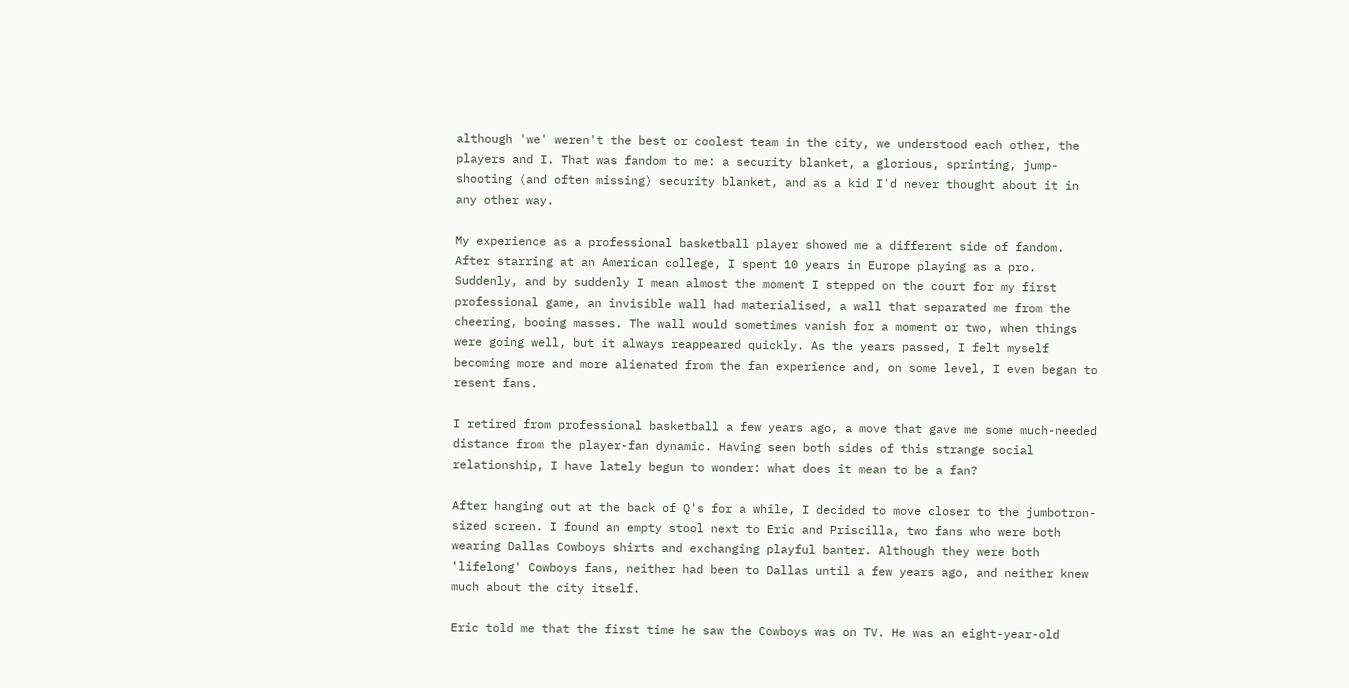although 'we' weren't the best or coolest team in the city, we understood each other, the players and I. That was fandom to me: a security blanket, a glorious, sprinting, jump-shooting (and often missing) security blanket, and as a kid I'd never thought about it in any other way.

My experience as a professional basketball player showed me a different side of fandom. After starring at an American college, I spent 10 years in Europe playing as a pro. Suddenly, and by suddenly I mean almost the moment I stepped on the court for my first professional game, an invisible wall had materialised, a wall that separated me from the cheering, booing masses. The wall would sometimes vanish for a moment or two, when things were going well, but it always reappeared quickly. As the years passed, I felt myself becoming more and more alienated from the fan experience and, on some level, I even began to resent fans.

I retired from professional basketball a few years ago, a move that gave me some much-needed distance from the player-fan dynamic. Having seen both sides of this strange social relationship, I have lately begun to wonder: what does it mean to be a fan?

After hanging out at the back of Q's for a while, I decided to move closer to the jumbotron-sized screen. I found an empty stool next to Eric and Priscilla, two fans who were both wearing Dallas Cowboys shirts and exchanging playful banter. Although they were both 'lifelong' Cowboys fans, neither had been to Dallas until a few years ago, and neither knew much about the city itself.

Eric told me that the first time he saw the Cowboys was on TV. He was an eight-year-old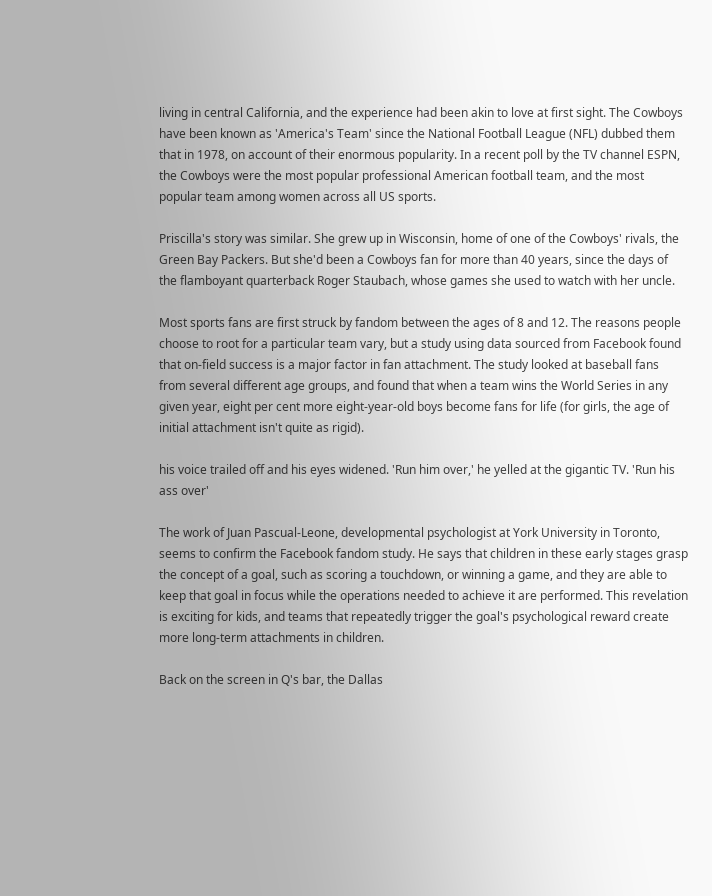living in central California, and the experience had been akin to love at first sight. The Cowboys have been known as 'America's Team' since the National Football League (NFL) dubbed them that in 1978, on account of their enormous popularity. In a recent poll by the TV channel ESPN, the Cowboys were the most popular professional American football team, and the most popular team among women across all US sports.

Priscilla's story was similar. She grew up in Wisconsin, home of one of the Cowboys' rivals, the Green Bay Packers. But she'd been a Cowboys fan for more than 40 years, since the days of the flamboyant quarterback Roger Staubach, whose games she used to watch with her uncle.

Most sports fans are first struck by fandom between the ages of 8 and 12. The reasons people choose to root for a particular team vary, but a study using data sourced from Facebook found that on-field success is a major factor in fan attachment. The study looked at baseball fans from several different age groups, and found that when a team wins the World Series in any given year, eight per cent more eight-year-old boys become fans for life (for girls, the age of initial attachment isn't quite as rigid).

his voice trailed off and his eyes widened. 'Run him over,' he yelled at the gigantic TV. 'Run his ass over'

The work of Juan Pascual-Leone, developmental psychologist at York University in Toronto, seems to confirm the Facebook fandom study. He says that children in these early stages grasp the concept of a goal, such as scoring a touchdown, or winning a game, and they are able to keep that goal in focus while the operations needed to achieve it are performed. This revelation is exciting for kids, and teams that repeatedly trigger the goal's psychological reward create more long-term attachments in children.

Back on the screen in Q's bar, the Dallas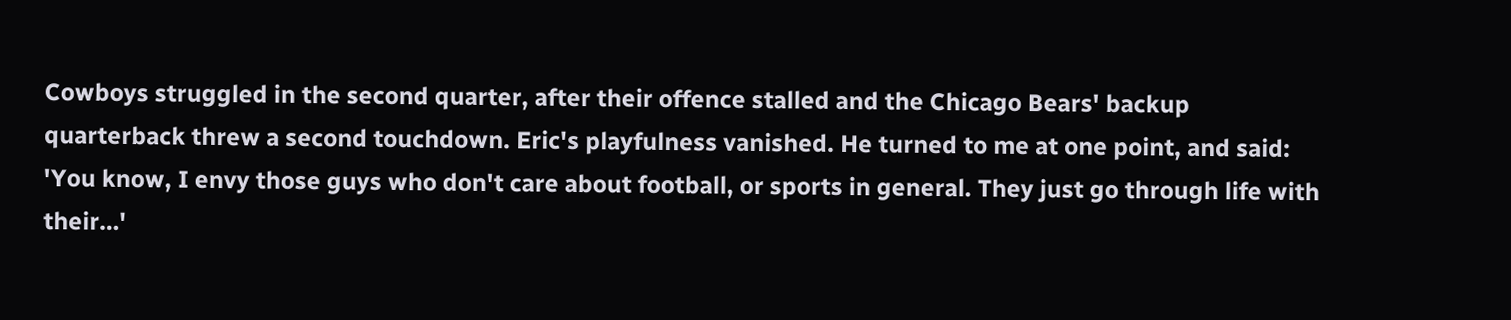Cowboys struggled in the second quarter, after their offence stalled and the Chicago Bears' backup quarterback threw a second touchdown. Eric's playfulness vanished. He turned to me at one point, and said: 'You know, I envy those guys who don't care about football, or sports in general. They just go through life with their…'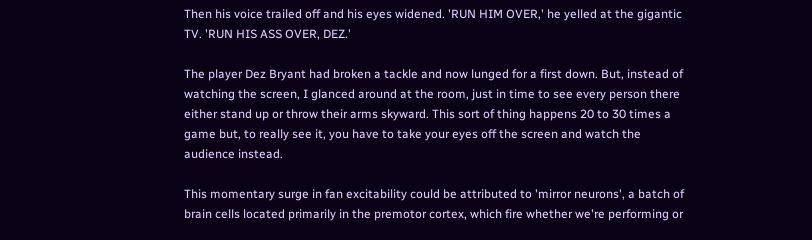Then his voice trailed off and his eyes widened. 'RUN HIM OVER,' he yelled at the gigantic TV. 'RUN HIS ASS OVER, DEZ.'

The player Dez Bryant had broken a tackle and now lunged for a first down. But, instead of watching the screen, I glanced around at the room, just in time to see every person there either stand up or throw their arms skyward. This sort of thing happens 20 to 30 times a game but, to really see it, you have to take your eyes off the screen and watch the audience instead.

This momentary surge in fan excitability could be attributed to 'mirror neurons', a batch of brain cells located primarily in the premotor cortex, which fire whether we're performing or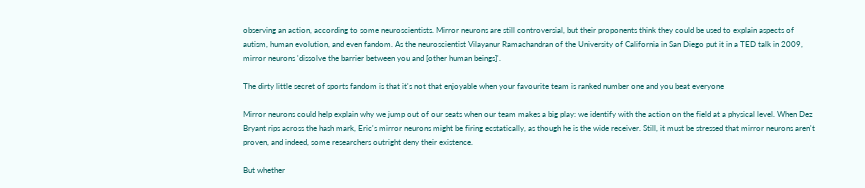observing an action, according to some neuroscientists. Mirror neurons are still controversial, but their proponents think they could be used to explain aspects of autism, human evolution, and even fandom. As the neuroscientist Vilayanur Ramachandran of the University of California in San Diego put it in a TED talk in 2009, mirror neurons 'dissolve the barrier between you and [other human beings]'.

The dirty little secret of sports fandom is that it's not that enjoyable when your favourite team is ranked number one and you beat everyone

Mirror neurons could help explain why we jump out of our seats when our team makes a big play: we identify with the action on the field at a physical level. When Dez Bryant rips across the hash mark, Eric's mirror neurons might be firing ecstatically, as though he is the wide receiver. Still, it must be stressed that mirror neurons aren't proven, and indeed, some researchers outright deny their existence.

But whether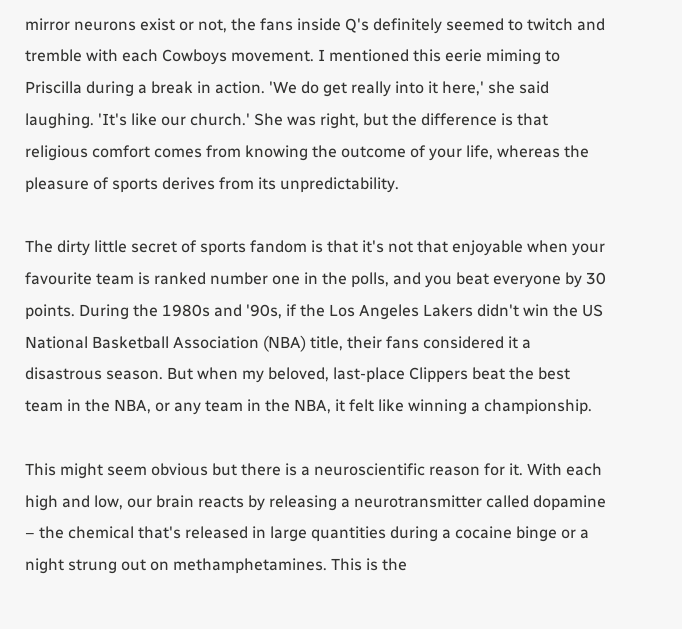mirror neurons exist or not, the fans inside Q's definitely seemed to twitch and tremble with each Cowboys movement. I mentioned this eerie miming to Priscilla during a break in action. 'We do get really into it here,' she said laughing. 'It's like our church.' She was right, but the difference is that religious comfort comes from knowing the outcome of your life, whereas the pleasure of sports derives from its unpredictability.

The dirty little secret of sports fandom is that it's not that enjoyable when your favourite team is ranked number one in the polls, and you beat everyone by 30 points. During the 1980s and '90s, if the Los Angeles Lakers didn't win the US National Basketball Association (NBA) title, their fans considered it a disastrous season. But when my beloved, last-place Clippers beat the best team in the NBA, or any team in the NBA, it felt like winning a championship.

This might seem obvious but there is a neuroscientific reason for it. With each high and low, our brain reacts by releasing a neurotransmitter called dopamine – the chemical that's released in large quantities during a cocaine binge or a night strung out on methamphetamines. This is the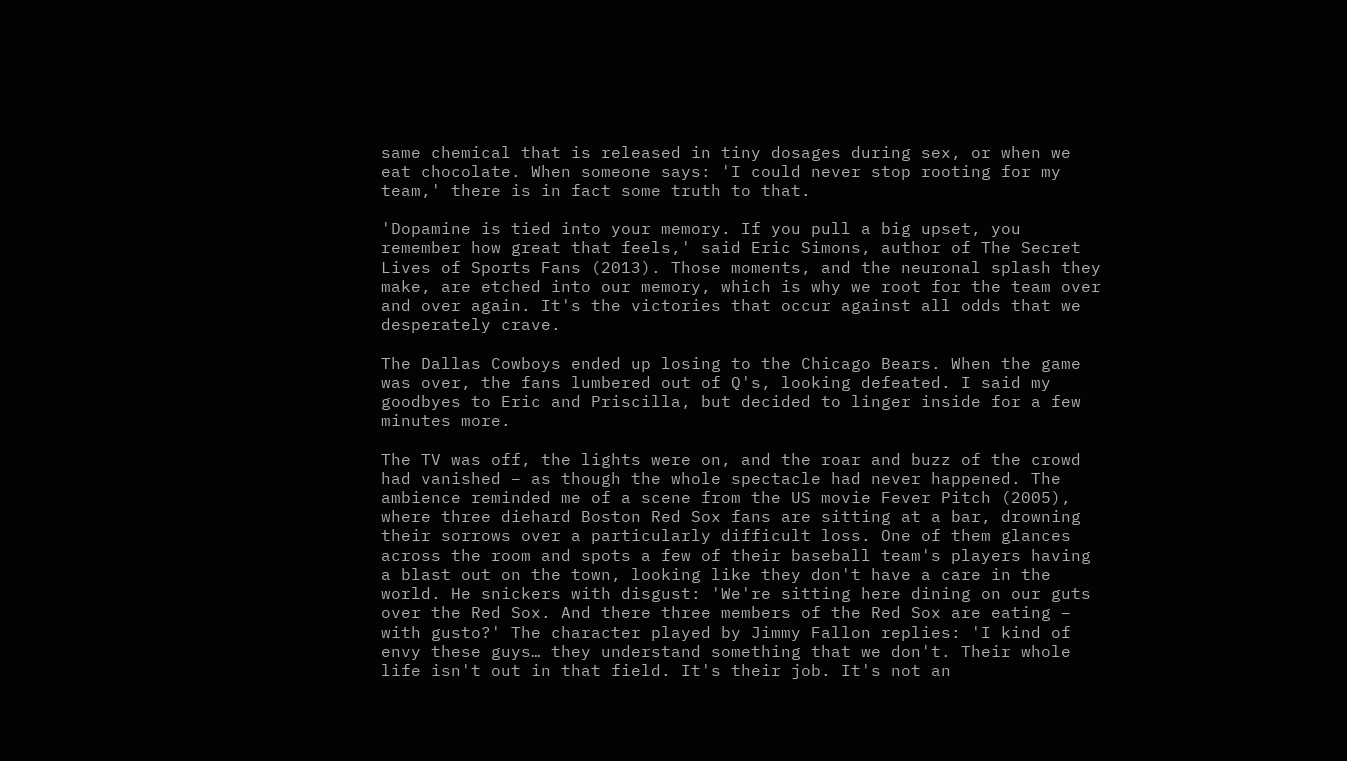same chemical that is released in tiny dosages during sex, or when we eat chocolate. When someone says: 'I could never stop rooting for my team,' there is in fact some truth to that.

'Dopamine is tied into your memory. If you pull a big upset, you remember how great that feels,' said Eric Simons, author of The Secret Lives of Sports Fans (2013). Those moments, and the neuronal splash they make, are etched into our memory, which is why we root for the team over and over again. It's the victories that occur against all odds that we desperately crave.

The Dallas Cowboys ended up losing to the Chicago Bears. When the game was over, the fans lumbered out of Q's, looking defeated. I said my goodbyes to Eric and Priscilla, but decided to linger inside for a few minutes more.

The TV was off, the lights were on, and the roar and buzz of the crowd had vanished – as though the whole spectacle had never happened. The ambience reminded me of a scene from the US movie Fever Pitch (2005), where three diehard Boston Red Sox fans are sitting at a bar, drowning their sorrows over a particularly difficult loss. One of them glances across the room and spots a few of their baseball team's players having a blast out on the town, looking like they don't have a care in the world. He snickers with disgust: 'We're sitting here dining on our guts over the Red Sox. And there three members of the Red Sox are eating – with gusto?' The character played by Jimmy Fallon replies: 'I kind of envy these guys… they understand something that we don't. Their whole life isn't out in that field. It's their job. It's not an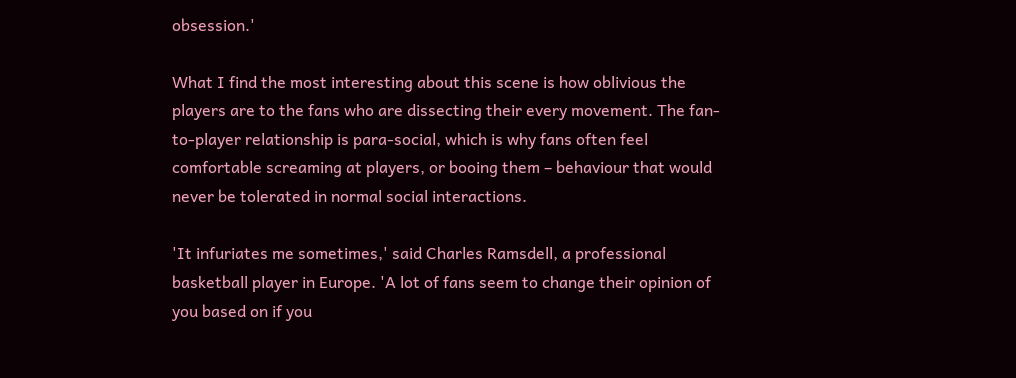obsession.'

What I find the most interesting about this scene is how oblivious the players are to the fans who are dissecting their every movement. The fan-to-player relationship is para-social, which is why fans often feel comfortable screaming at players, or booing them – behaviour that would never be tolerated in normal social interactions.

'It infuriates me sometimes,' said Charles Ramsdell, a professional basketball player in Europe. 'A lot of fans seem to change their opinion of you based on if you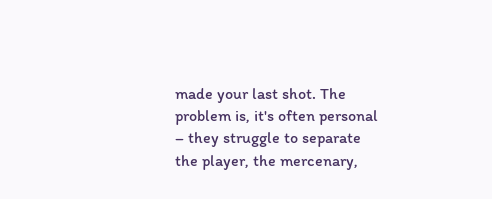made your last shot. The problem is, it's often personal – they struggle to separate the player, the mercenary,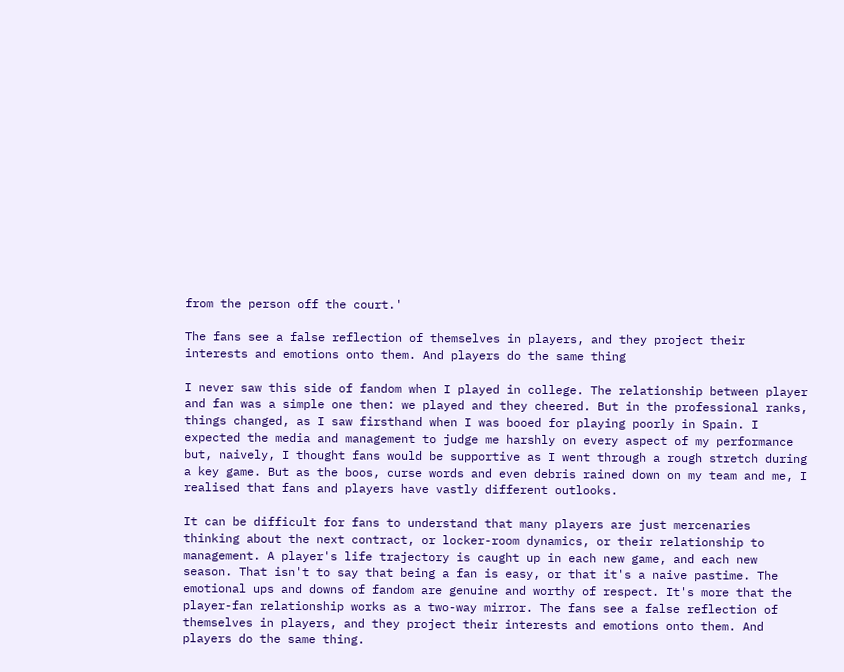from the person off the court.'

The fans see a false reflection of themselves in players, and they project their interests and emotions onto them. And players do the same thing

I never saw this side of fandom when I played in college. The relationship between player and fan was a simple one then: we played and they cheered. But in the professional ranks, things changed, as I saw firsthand when I was booed for playing poorly in Spain. I expected the media and management to judge me harshly on every aspect of my performance but, naively, I thought fans would be supportive as I went through a rough stretch during a key game. But as the boos, curse words and even debris rained down on my team and me, I realised that fans and players have vastly different outlooks.

It can be difficult for fans to understand that many players are just mercenaries thinking about the next contract, or locker-room dynamics, or their relationship to management. A player's life trajectory is caught up in each new game, and each new season. That isn't to say that being a fan is easy, or that it's a naive pastime. The emotional ups and downs of fandom are genuine and worthy of respect. It's more that the player-fan relationship works as a two-way mirror. The fans see a false reflection of themselves in players, and they project their interests and emotions onto them. And players do the same thing.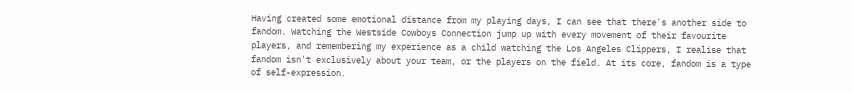Having created some emotional distance from my playing days, I can see that there's another side to fandom. Watching the Westside Cowboys Connection jump up with every movement of their favourite players, and remembering my experience as a child watching the Los Angeles Clippers, I realise that fandom isn't exclusively about your team, or the players on the field. At its core, fandom is a type of self-expression.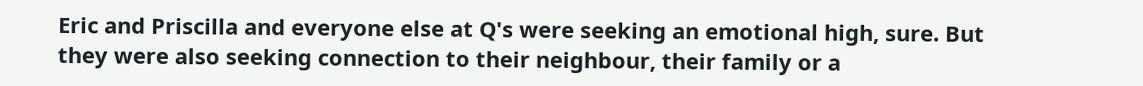Eric and Priscilla and everyone else at Q's were seeking an emotional high, sure. But they were also seeking connection to their neighbour, their family or a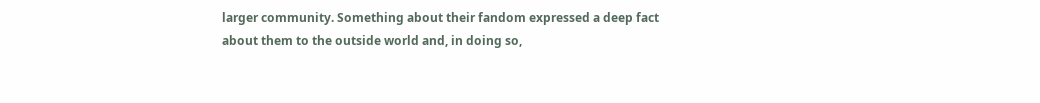larger community. Something about their fandom expressed a deep fact about them to the outside world and, in doing so,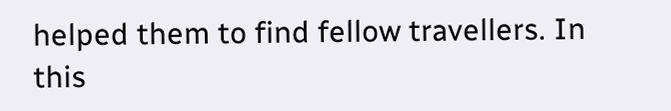helped them to find fellow travellers. In this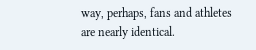way, perhaps, fans and athletes are nearly identical.